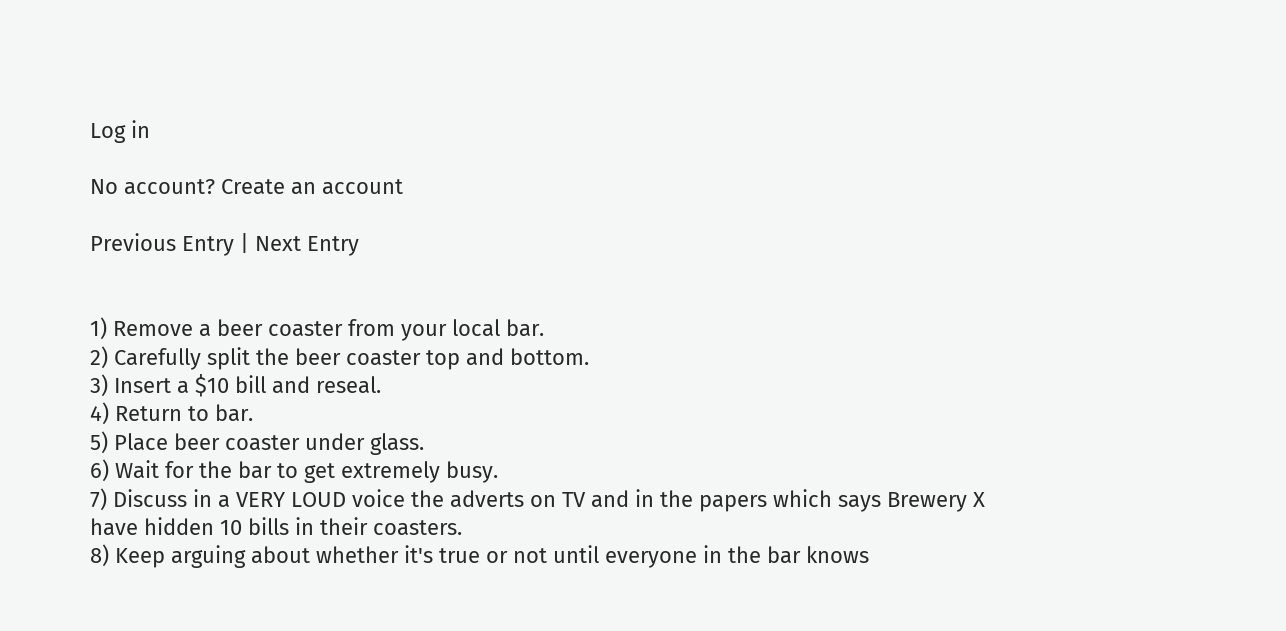Log in

No account? Create an account

Previous Entry | Next Entry


1) Remove a beer coaster from your local bar.
2) Carefully split the beer coaster top and bottom.
3) Insert a $10 bill and reseal.
4) Return to bar.
5) Place beer coaster under glass.
6) Wait for the bar to get extremely busy.
7) Discuss in a VERY LOUD voice the adverts on TV and in the papers which says Brewery X have hidden 10 bills in their coasters.
8) Keep arguing about whether it's true or not until everyone in the bar knows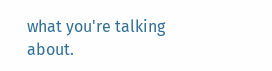what you're talking about.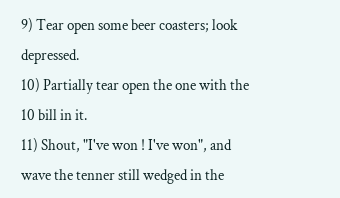9) Tear open some beer coasters; look depressed.
10) Partially tear open the one with the 10 bill in it.
11) Shout, "I've won ! I've won", and wave the tenner still wedged in the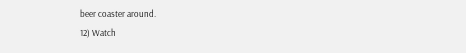beer coaster around.
12) Watch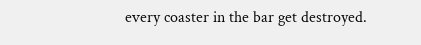every coaster in the bar get destroyed.